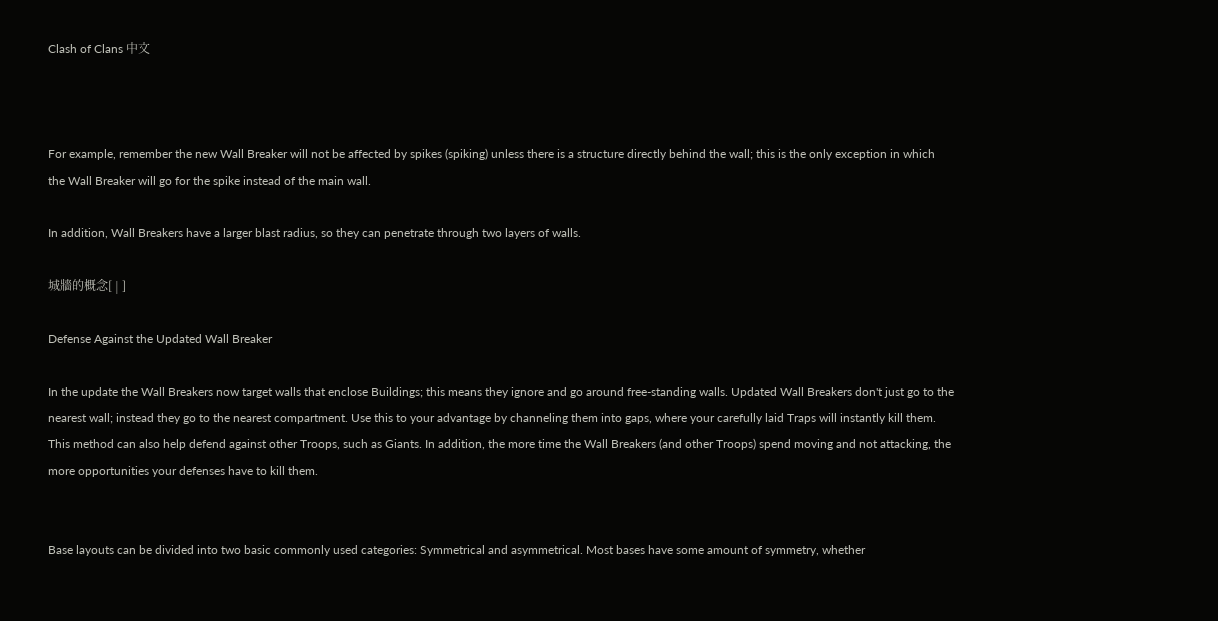Clash of Clans 中文



For example, remember the new Wall Breaker will not be affected by spikes (spiking) unless there is a structure directly behind the wall; this is the only exception in which the Wall Breaker will go for the spike instead of the main wall.

In addition, Wall Breakers have a larger blast radius, so they can penetrate through two layers of walls.

城牆的概念[ | ]

Defense Against the Updated Wall Breaker

In the update the Wall Breakers now target walls that enclose Buildings; this means they ignore and go around free-standing walls. Updated Wall Breakers don't just go to the nearest wall; instead they go to the nearest compartment. Use this to your advantage by channeling them into gaps, where your carefully laid Traps will instantly kill them. This method can also help defend against other Troops, such as Giants. In addition, the more time the Wall Breakers (and other Troops) spend moving and not attacking, the more opportunities your defenses have to kill them.


Base layouts can be divided into two basic commonly used categories: Symmetrical and asymmetrical. Most bases have some amount of symmetry, whether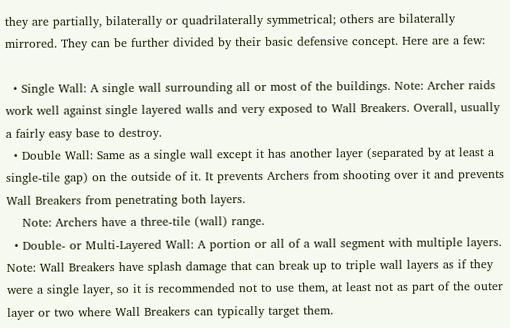they are partially, bilaterally or quadrilaterally symmetrical; others are bilaterally mirrored. They can be further divided by their basic defensive concept. Here are a few:

  • Single Wall: A single wall surrounding all or most of the buildings. Note: Archer raids work well against single layered walls and very exposed to Wall Breakers. Overall, usually a fairly easy base to destroy.
  • Double Wall: Same as a single wall except it has another layer (separated by at least a single-tile gap) on the outside of it. It prevents Archers from shooting over it and prevents Wall Breakers from penetrating both layers.
    Note: Archers have a three-tile (wall) range.
  • Double- or Multi-Layered Wall: A portion or all of a wall segment with multiple layers. Note: Wall Breakers have splash damage that can break up to triple wall layers as if they were a single layer, so it is recommended not to use them, at least not as part of the outer layer or two where Wall Breakers can typically target them.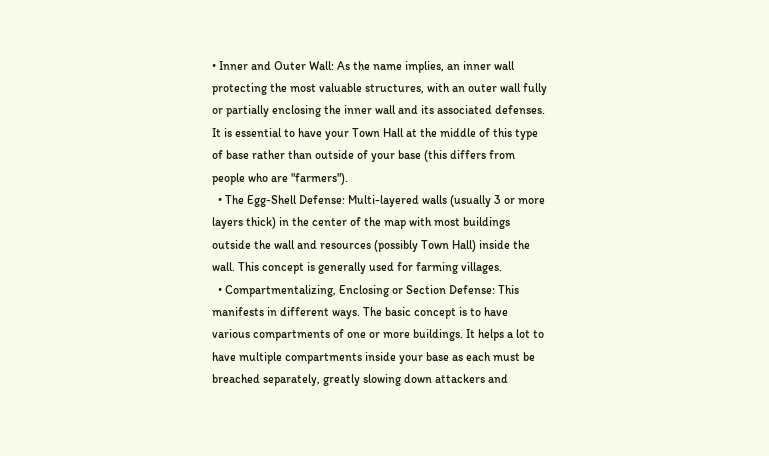• Inner and Outer Wall: As the name implies, an inner wall protecting the most valuable structures, with an outer wall fully or partially enclosing the inner wall and its associated defenses. It is essential to have your Town Hall at the middle of this type of base rather than outside of your base (this differs from people who are "farmers").
  • The Egg-Shell Defense: Multi-layered walls (usually 3 or more layers thick) in the center of the map with most buildings outside the wall and resources (possibly Town Hall) inside the wall. This concept is generally used for farming villages.
  • Compartmentalizing, Enclosing or Section Defense: This manifests in different ways. The basic concept is to have various compartments of one or more buildings. It helps a lot to have multiple compartments inside your base as each must be breached separately, greatly slowing down attackers and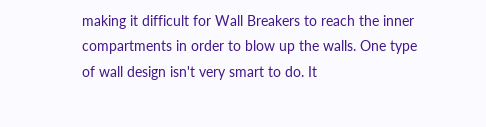making it difficult for Wall Breakers to reach the inner compartments in order to blow up the walls. One type of wall design isn't very smart to do. It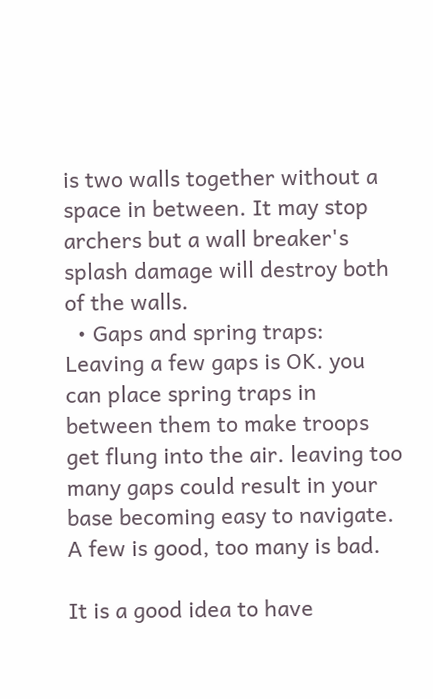is two walls together without a space in between. It may stop archers but a wall breaker's splash damage will destroy both of the walls.
  • Gaps and spring traps: Leaving a few gaps is OK. you can place spring traps in between them to make troops get flung into the air. leaving too many gaps could result in your base becoming easy to navigate. A few is good, too many is bad.

It is a good idea to have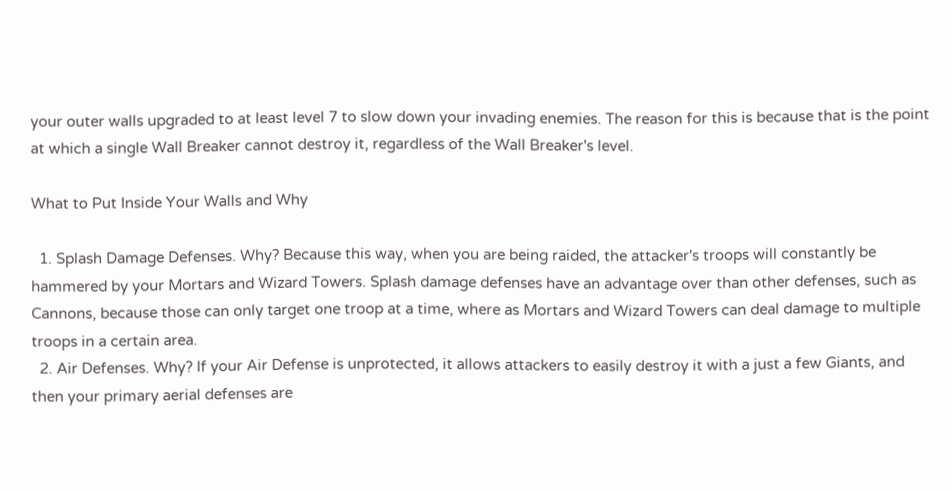your outer walls upgraded to at least level 7 to slow down your invading enemies. The reason for this is because that is the point at which a single Wall Breaker cannot destroy it, regardless of the Wall Breaker's level.

What to Put Inside Your Walls and Why

  1. Splash Damage Defenses. Why? Because this way, when you are being raided, the attacker's troops will constantly be hammered by your Mortars and Wizard Towers. Splash damage defenses have an advantage over than other defenses, such as Cannons, because those can only target one troop at a time, where as Mortars and Wizard Towers can deal damage to multiple troops in a certain area.
  2. Air Defenses. Why? If your Air Defense is unprotected, it allows attackers to easily destroy it with a just a few Giants, and then your primary aerial defenses are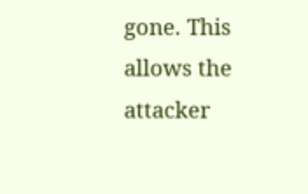gone. This allows the attacker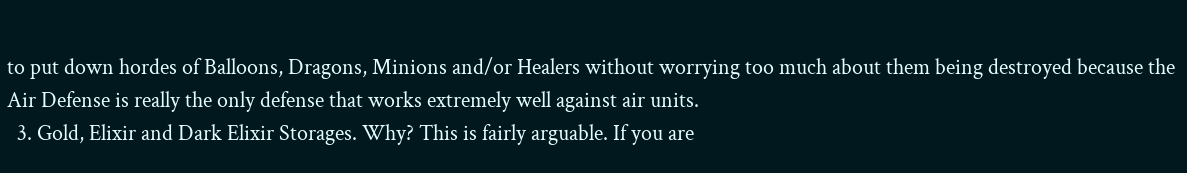to put down hordes of Balloons, Dragons, Minions and/or Healers without worrying too much about them being destroyed because the Air Defense is really the only defense that works extremely well against air units.
  3. Gold, Elixir and Dark Elixir Storages. Why? This is fairly arguable. If you are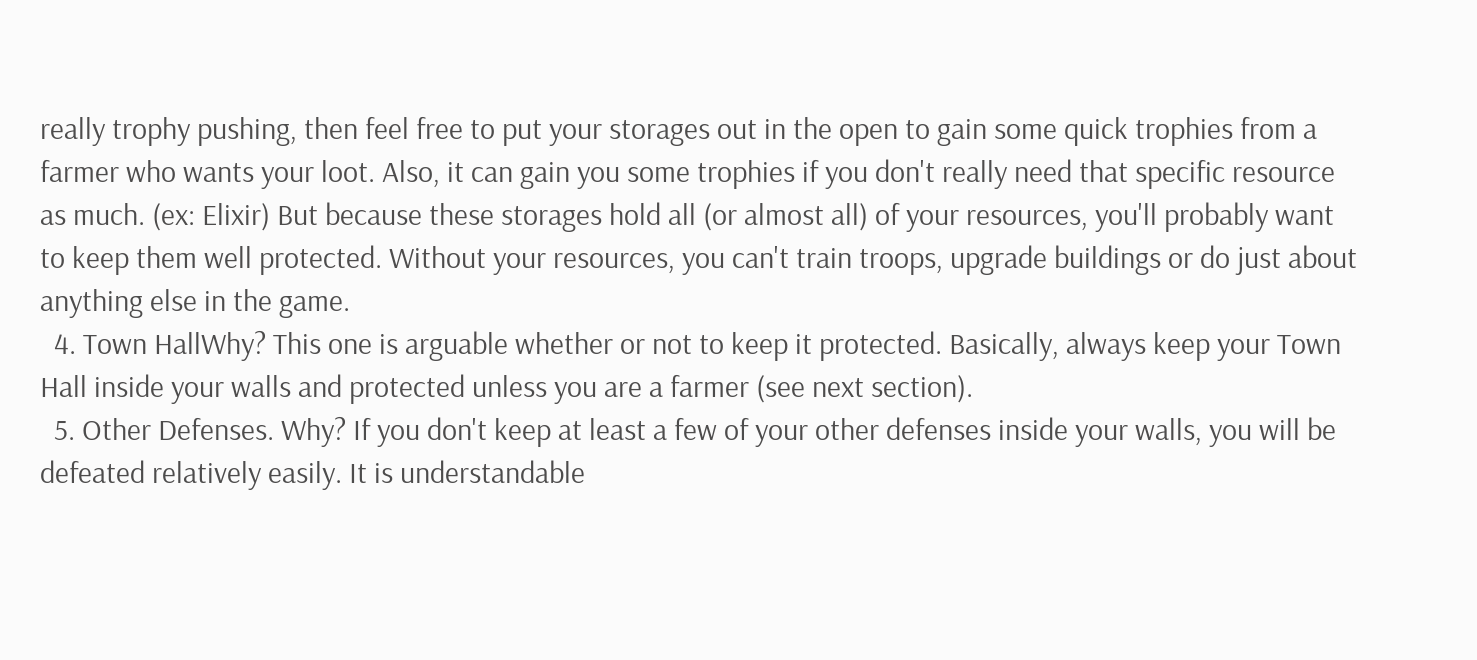really trophy pushing, then feel free to put your storages out in the open to gain some quick trophies from a farmer who wants your loot. Also, it can gain you some trophies if you don't really need that specific resource as much. (ex: Elixir) But because these storages hold all (or almost all) of your resources, you'll probably want to keep them well protected. Without your resources, you can't train troops, upgrade buildings or do just about anything else in the game.
  4. Town HallWhy? This one is arguable whether or not to keep it protected. Basically, always keep your Town Hall inside your walls and protected unless you are a farmer (see next section).
  5. Other Defenses. Why? If you don't keep at least a few of your other defenses inside your walls, you will be defeated relatively easily. It is understandable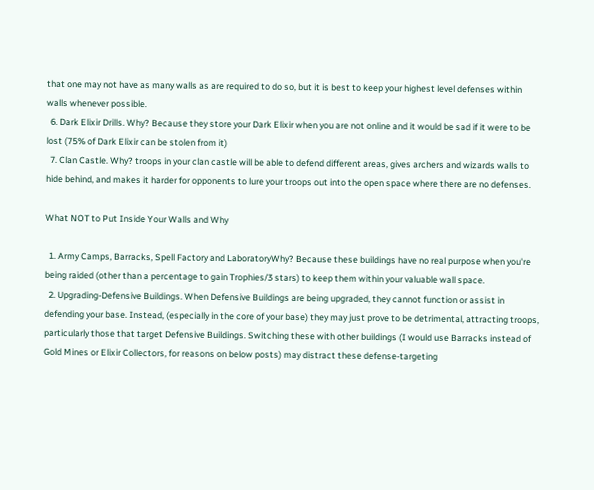that one may not have as many walls as are required to do so, but it is best to keep your highest level defenses within walls whenever possible.
  6. Dark Elixir Drills. Why? Because they store your Dark Elixir when you are not online and it would be sad if it were to be lost (75% of Dark Elixir can be stolen from it)
  7. Clan Castle. Why? troops in your clan castle will be able to defend different areas, gives archers and wizards walls to hide behind, and makes it harder for opponents to lure your troops out into the open space where there are no defenses.

What NOT to Put Inside Your Walls and Why

  1. Army Camps, Barracks, Spell Factory and LaboratoryWhy? Because these buildings have no real purpose when you're being raided (other than a percentage to gain Trophies/3 stars) to keep them within your valuable wall space.
  2. Upgrading-Defensive Buildings. When Defensive Buildings are being upgraded, they cannot function or assist in defending your base. Instead, (especially in the core of your base) they may just prove to be detrimental, attracting troops, particularly those that target Defensive Buildings. Switching these with other buildings (I would use Barracks instead of Gold Mines or Elixir Collectors, for reasons on below posts) may distract these defense-targeting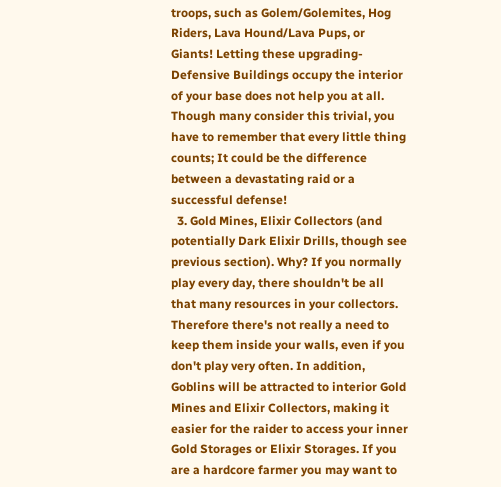troops, such as Golem/Golemites, Hog Riders, Lava Hound/Lava Pups, or Giants! Letting these upgrading-Defensive Buildings occupy the interior of your base does not help you at all. Though many consider this trivial, you have to remember that every little thing counts; It could be the difference between a devastating raid or a successful defense!
  3. Gold Mines, Elixir Collectors (and potentially Dark Elixir Drills, though see previous section). Why? If you normally play every day, there shouldn't be all that many resources in your collectors. Therefore there's not really a need to keep them inside your walls, even if you don't play very often. In addition, Goblins will be attracted to interior Gold Mines and Elixir Collectors, making it easier for the raider to access your inner Gold Storages or Elixir Storages. If you are a hardcore farmer you may want to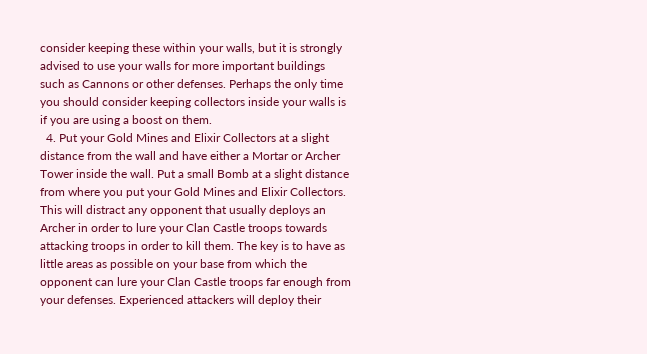consider keeping these within your walls, but it is strongly advised to use your walls for more important buildings such as Cannons or other defenses. Perhaps the only time you should consider keeping collectors inside your walls is if you are using a boost on them.
  4. Put your Gold Mines and Elixir Collectors at a slight distance from the wall and have either a Mortar or Archer Tower inside the wall. Put a small Bomb at a slight distance from where you put your Gold Mines and Elixir Collectors. This will distract any opponent that usually deploys an Archer in order to lure your Clan Castle troops towards attacking troops in order to kill them. The key is to have as little areas as possible on your base from which the opponent can lure your Clan Castle troops far enough from your defenses. Experienced attackers will deploy their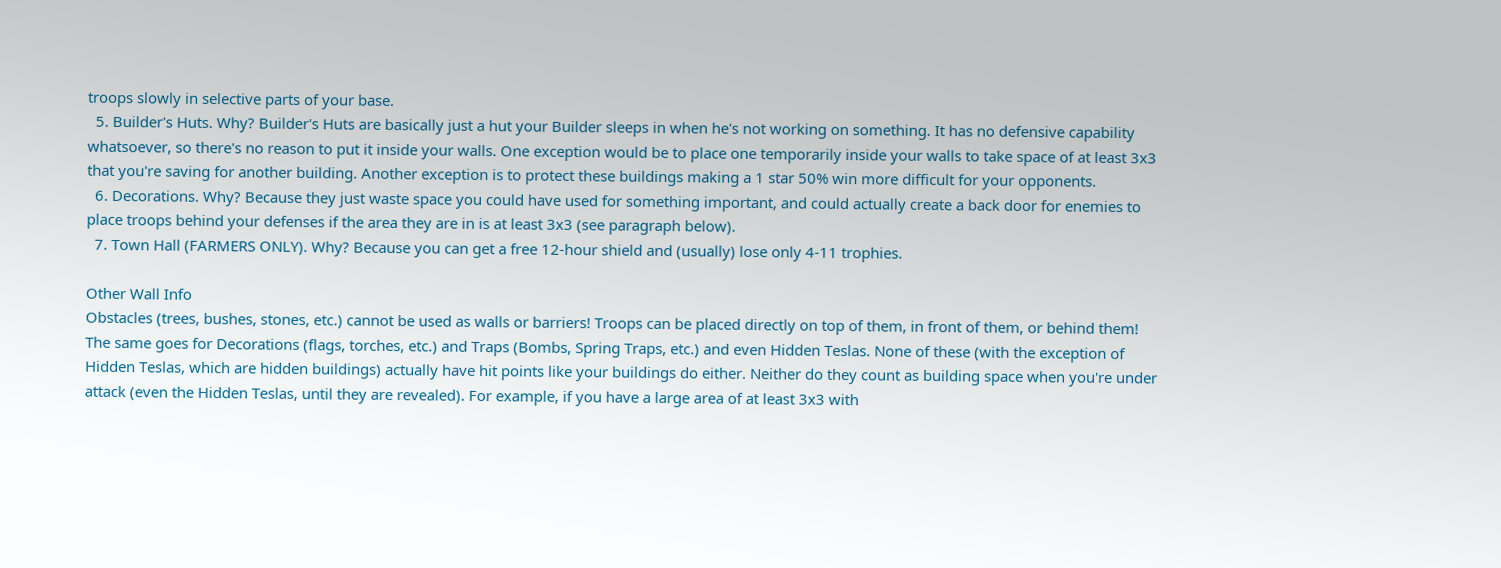troops slowly in selective parts of your base.
  5. Builder's Huts. Why? Builder's Huts are basically just a hut your Builder sleeps in when he's not working on something. It has no defensive capability whatsoever, so there's no reason to put it inside your walls. One exception would be to place one temporarily inside your walls to take space of at least 3x3 that you're saving for another building. Another exception is to protect these buildings making a 1 star 50% win more difficult for your opponents.
  6. Decorations. Why? Because they just waste space you could have used for something important, and could actually create a back door for enemies to place troops behind your defenses if the area they are in is at least 3x3 (see paragraph below).
  7. Town Hall (FARMERS ONLY). Why? Because you can get a free 12-hour shield and (usually) lose only 4-11 trophies.

Other Wall Info
Obstacles (trees, bushes, stones, etc.) cannot be used as walls or barriers! Troops can be placed directly on top of them, in front of them, or behind them! The same goes for Decorations (flags, torches, etc.) and Traps (Bombs, Spring Traps, etc.) and even Hidden Teslas. None of these (with the exception of Hidden Teslas, which are hidden buildings) actually have hit points like your buildings do either. Neither do they count as building space when you're under attack (even the Hidden Teslas, until they are revealed). For example, if you have a large area of at least 3x3 with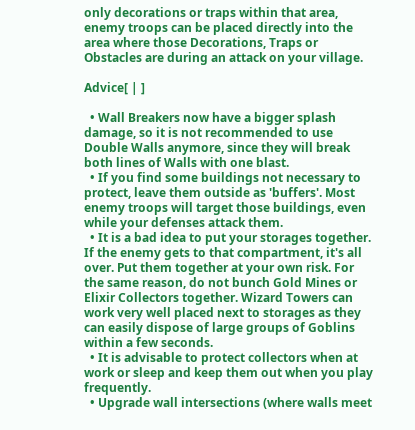only decorations or traps within that area, enemy troops can be placed directly into the area where those Decorations, Traps or Obstacles are during an attack on your village.

Advice[ | ]

  • Wall Breakers now have a bigger splash damage, so it is not recommended to use Double Walls anymore, since they will break both lines of Walls with one blast.
  • If you find some buildings not necessary to protect, leave them outside as 'buffers'. Most enemy troops will target those buildings, even while your defenses attack them.
  • It is a bad idea to put your storages together. If the enemy gets to that compartment, it's all over. Put them together at your own risk. For the same reason, do not bunch Gold Mines or Elixir Collectors together. Wizard Towers can work very well placed next to storages as they can easily dispose of large groups of Goblins within a few seconds.
  • It is advisable to protect collectors when at work or sleep and keep them out when you play frequently.
  • Upgrade wall intersections (where walls meet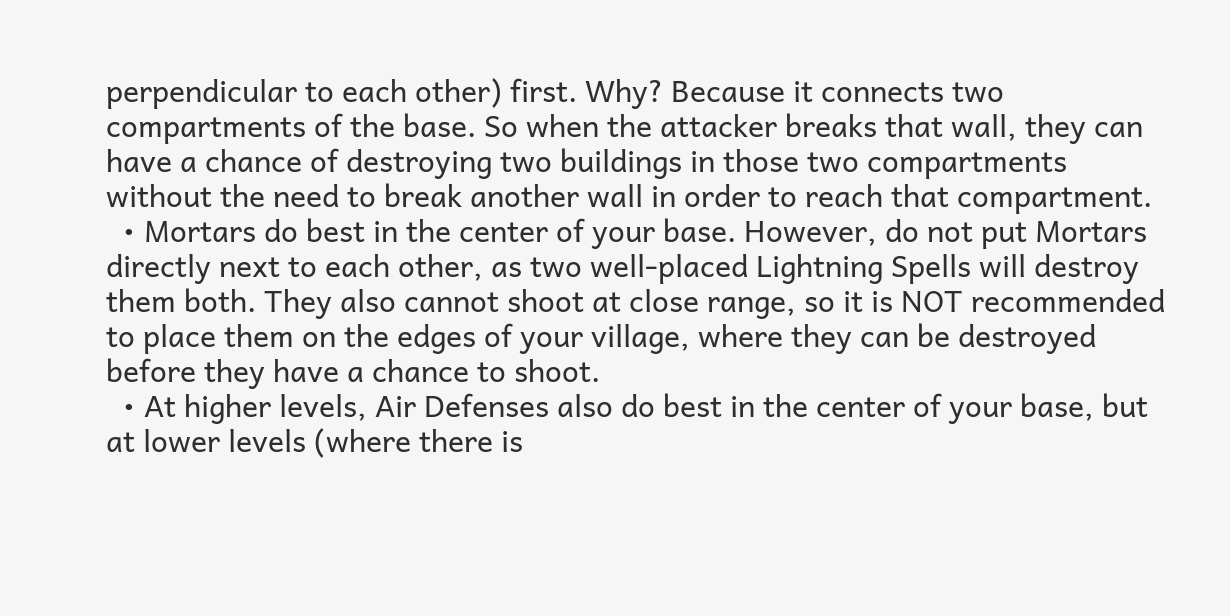perpendicular to each other) first. Why? Because it connects two compartments of the base. So when the attacker breaks that wall, they can have a chance of destroying two buildings in those two compartments without the need to break another wall in order to reach that compartment.
  • Mortars do best in the center of your base. However, do not put Mortars directly next to each other, as two well-placed Lightning Spells will destroy them both. They also cannot shoot at close range, so it is NOT recommended to place them on the edges of your village, where they can be destroyed before they have a chance to shoot.
  • At higher levels, Air Defenses also do best in the center of your base, but at lower levels (where there is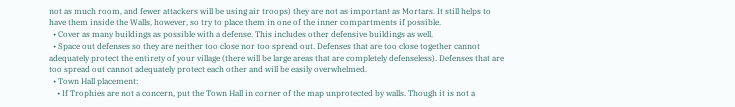not as much room, and fewer attackers will be using air troops) they are not as important as Mortars. It still helps to have them inside the Walls, however, so try to place them in one of the inner compartments if possible.
  • Cover as many buildings as possible with a defense. This includes other defensive buildings as well.
  • Space out defenses so they are neither too close nor too spread out. Defenses that are too close together cannot adequately protect the entirety of your village (there will be large areas that are completely defenseless). Defenses that are too spread out cannot adequately protect each other and will be easily overwhelmed.
  • Town Hall placement:
    • If Trophies are not a concern, put the Town Hall in corner of the map unprotected by walls. Though it is not a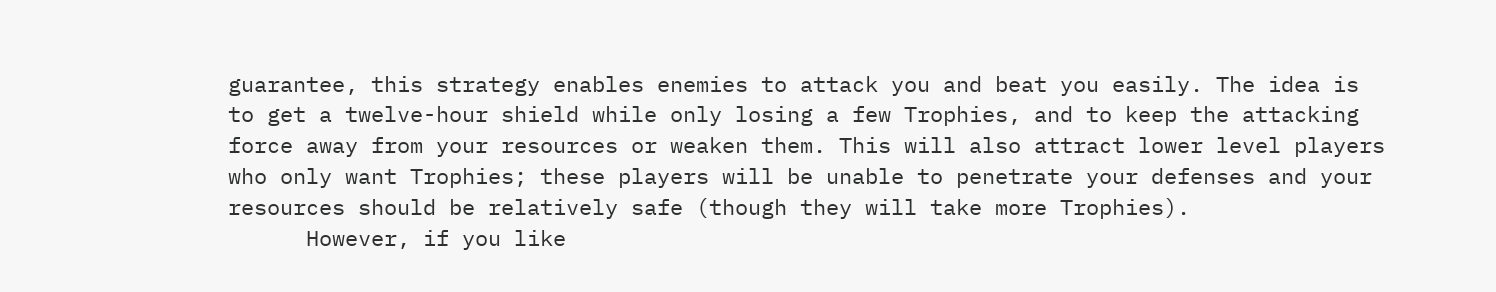guarantee, this strategy enables enemies to attack you and beat you easily. The idea is to get a twelve-hour shield while only losing a few Trophies, and to keep the attacking force away from your resources or weaken them. This will also attract lower level players who only want Trophies; these players will be unable to penetrate your defenses and your resources should be relatively safe (though they will take more Trophies).
      However, if you like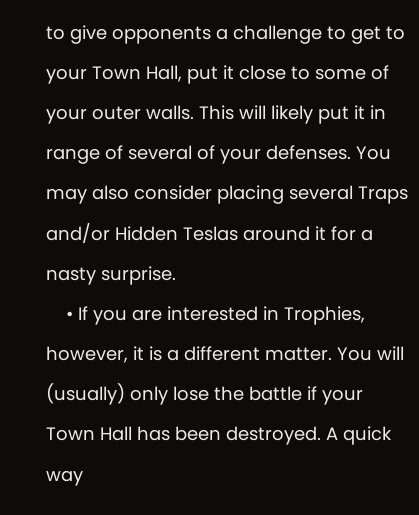to give opponents a challenge to get to your Town Hall, put it close to some of your outer walls. This will likely put it in range of several of your defenses. You may also consider placing several Traps and/or Hidden Teslas around it for a nasty surprise.
    • If you are interested in Trophies, however, it is a different matter. You will (usually) only lose the battle if your Town Hall has been destroyed. A quick way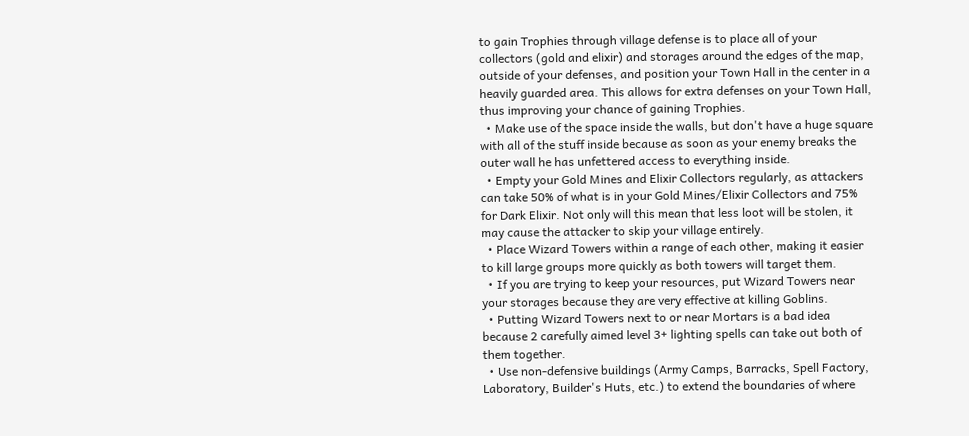to gain Trophies through village defense is to place all of your collectors (gold and elixir) and storages around the edges of the map, outside of your defenses, and position your Town Hall in the center in a heavily guarded area. This allows for extra defenses on your Town Hall, thus improving your chance of gaining Trophies.
  • Make use of the space inside the walls, but don't have a huge square with all of the stuff inside because as soon as your enemy breaks the outer wall he has unfettered access to everything inside.
  • Empty your Gold Mines and Elixir Collectors regularly, as attackers can take 50% of what is in your Gold Mines/Elixir Collectors and 75% for Dark Elixir. Not only will this mean that less loot will be stolen, it may cause the attacker to skip your village entirely.
  • Place Wizard Towers within a range of each other, making it easier to kill large groups more quickly as both towers will target them.
  • If you are trying to keep your resources, put Wizard Towers near your storages because they are very effective at killing Goblins.
  • Putting Wizard Towers next to or near Mortars is a bad idea because 2 carefully aimed level 3+ lighting spells can take out both of them together.
  • Use non-defensive buildings (Army Camps, Barracks, Spell Factory, Laboratory, Builder's Huts, etc.) to extend the boundaries of where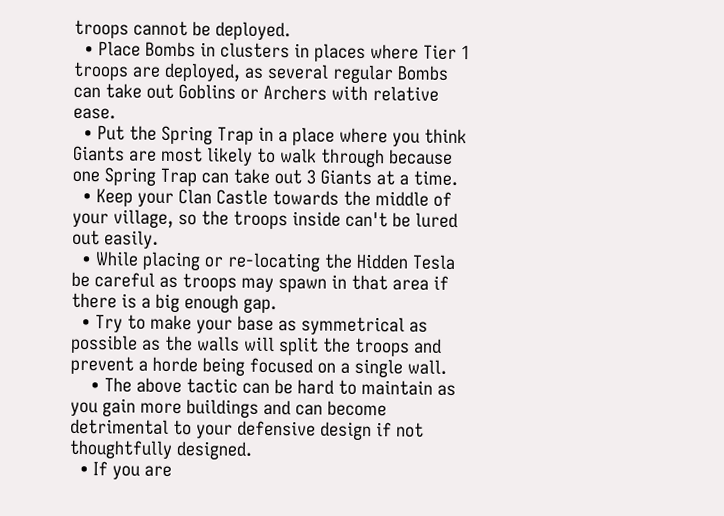troops cannot be deployed.
  • Place Bombs in clusters in places where Tier 1 troops are deployed, as several regular Bombs can take out Goblins or Archers with relative ease.
  • Put the Spring Trap in a place where you think Giants are most likely to walk through because one Spring Trap can take out 3 Giants at a time.
  • Keep your Clan Castle towards the middle of your village, so the troops inside can't be lured out easily.
  • While placing or re-locating the Hidden Tesla be careful as troops may spawn in that area if there is a big enough gap.
  • Try to make your base as symmetrical as possible as the walls will split the troops and prevent a horde being focused on a single wall.
    • The above tactic can be hard to maintain as you gain more buildings and can become detrimental to your defensive design if not thoughtfully designed.
  • If you are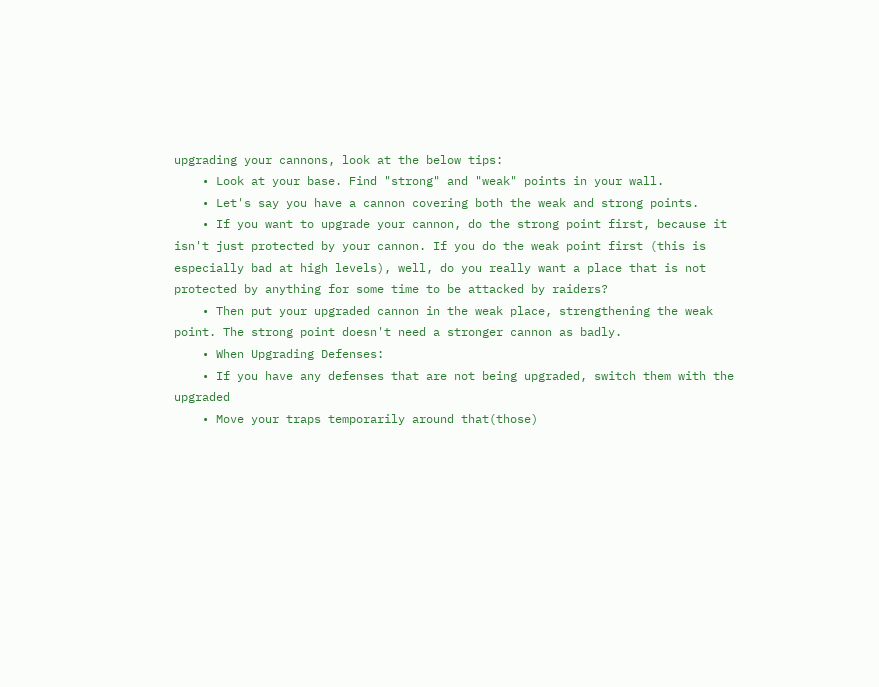upgrading your cannons, look at the below tips:
    • Look at your base. Find "strong" and "weak" points in your wall.
    • Let's say you have a cannon covering both the weak and strong points.
    • If you want to upgrade your cannon, do the strong point first, because it isn't just protected by your cannon. If you do the weak point first (this is especially bad at high levels), well, do you really want a place that is not protected by anything for some time to be attacked by raiders?
    • Then put your upgraded cannon in the weak place, strengthening the weak point. The strong point doesn't need a stronger cannon as badly.
    • When Upgrading Defenses:
    • If you have any defenses that are not being upgraded, switch them with the upgraded
    • Move your traps temporarily around that(those)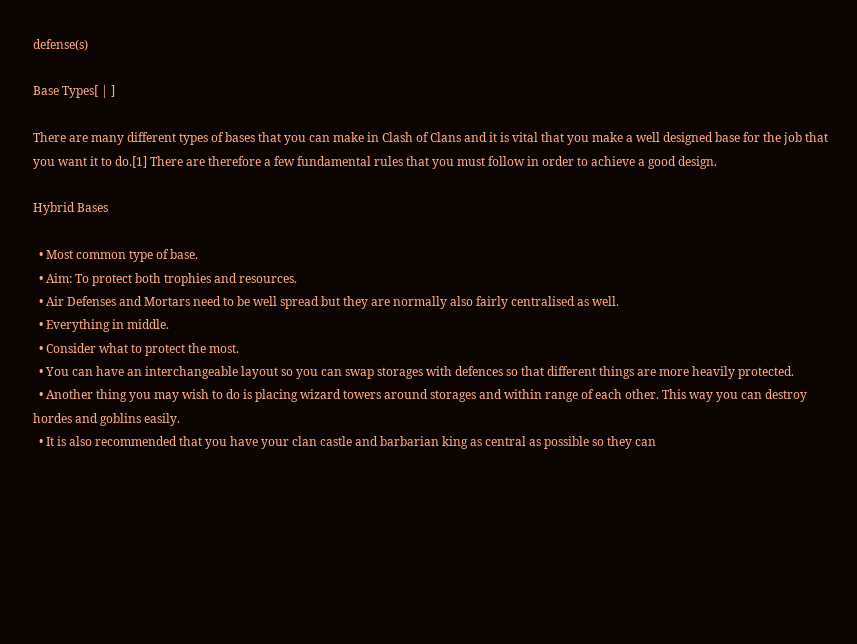defense(s)

Base Types[ | ]

There are many different types of bases that you can make in Clash of Clans and it is vital that you make a well designed base for the job that you want it to do.[1] There are therefore a few fundamental rules that you must follow in order to achieve a good design.

Hybrid Bases

  • Most common type of base.
  • Aim: To protect both trophies and resources.
  • Air Defenses and Mortars need to be well spread but they are normally also fairly centralised as well.
  • Everything in middle.
  • Consider what to protect the most.
  • You can have an interchangeable layout so you can swap storages with defences so that different things are more heavily protected.
  • Another thing you may wish to do is placing wizard towers around storages and within range of each other. This way you can destroy hordes and goblins easily.
  • It is also recommended that you have your clan castle and barbarian king as central as possible so they can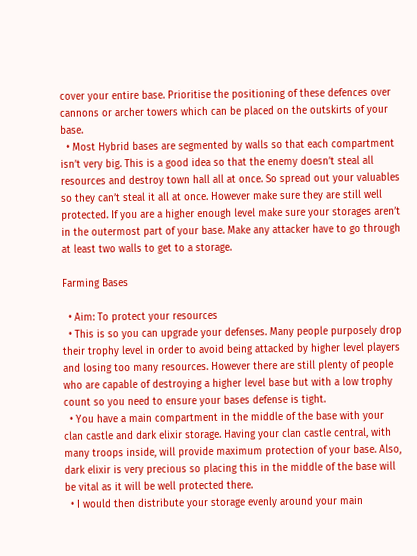cover your entire base. Prioritise the positioning of these defences over cannons or archer towers which can be placed on the outskirts of your base.
  • Most Hybrid bases are segmented by walls so that each compartment isn’t very big. This is a good idea so that the enemy doesn’t steal all resources and destroy town hall all at once. So spread out your valuables so they can’t steal it all at once. However make sure they are still well protected. If you are a higher enough level make sure your storages aren’t in the outermost part of your base. Make any attacker have to go through at least two walls to get to a storage.

Farming Bases

  • Aim: To protect your resources
  • This is so you can upgrade your defenses. Many people purposely drop their trophy level in order to avoid being attacked by higher level players and losing too many resources. However there are still plenty of people who are capable of destroying a higher level base but with a low trophy count so you need to ensure your bases defense is tight.
  • You have a main compartment in the middle of the base with your clan castle and dark elixir storage. Having your clan castle central, with many troops inside, will provide maximum protection of your base. Also, dark elixir is very precious so placing this in the middle of the base will be vital as it will be well protected there.
  • I would then distribute your storage evenly around your main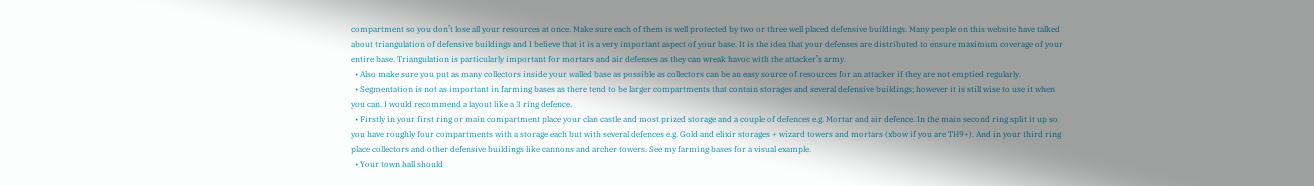compartment so you don’t lose all your resources at once. Make sure each of them is well protected by two or three well placed defensive buildings. Many people on this website have talked about triangulation of defensive buildings and I believe that it is a very important aspect of your base. It is the idea that your defenses are distributed to ensure maximum coverage of your entire base. Triangulation is particularly important for mortars and air defenses as they can wreak havoc with the attacker’s army.
  • Also make sure you put as many collectors inside your walled base as possible as collectors can be an easy source of resources for an attacker if they are not emptied regularly.
  • Segmentation is not as important in farming bases as there tend to be larger compartments that contain storages and several defensive buildings; however it is still wise to use it when you can. I would recommend a layout like a 3 ring defence.
  • Firstly in your first ring or main compartment place your clan castle and most prized storage and a couple of defences e.g. Mortar and air defence. In the main second ring split it up so you have roughly four compartments with a storage each but with several defences e.g. Gold and elixir storages + wizard towers and mortars (xbow if you are TH9+). And in your third ring place collectors and other defensive buildings like cannons and archer towers. See my farming bases for a visual example.
  • Your town hall should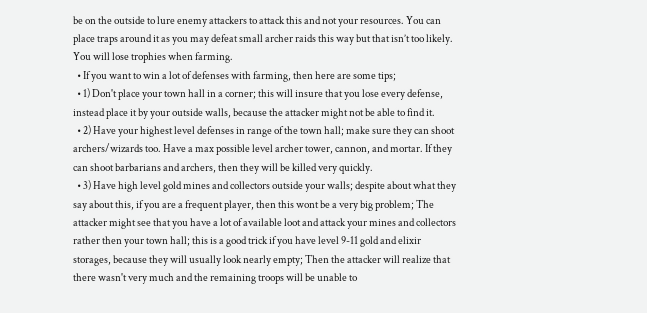be on the outside to lure enemy attackers to attack this and not your resources. You can place traps around it as you may defeat small archer raids this way but that isn’t too likely. You will lose trophies when farming.
  • If you want to win a lot of defenses with farming, then here are some tips;
  • 1) Don't place your town hall in a corner; this will insure that you lose every defense, instead place it by your outside walls, because the attacker might not be able to find it.
  • 2) Have your highest level defenses in range of the town hall; make sure they can shoot archers/wizards too. Have a max possible level archer tower, cannon, and mortar. If they can shoot barbarians and archers, then they will be killed very quickly.
  • 3) Have high level gold mines and collectors outside your walls; despite about what they say about this, if you are a frequent player, then this wont be a very big problem; The attacker might see that you have a lot of available loot and attack your mines and collectors rather then your town hall; this is a good trick if you have level 9-11 gold and elixir storages, because they will usually look nearly empty; Then the attacker will realize that there wasn't very much and the remaining troops will be unable to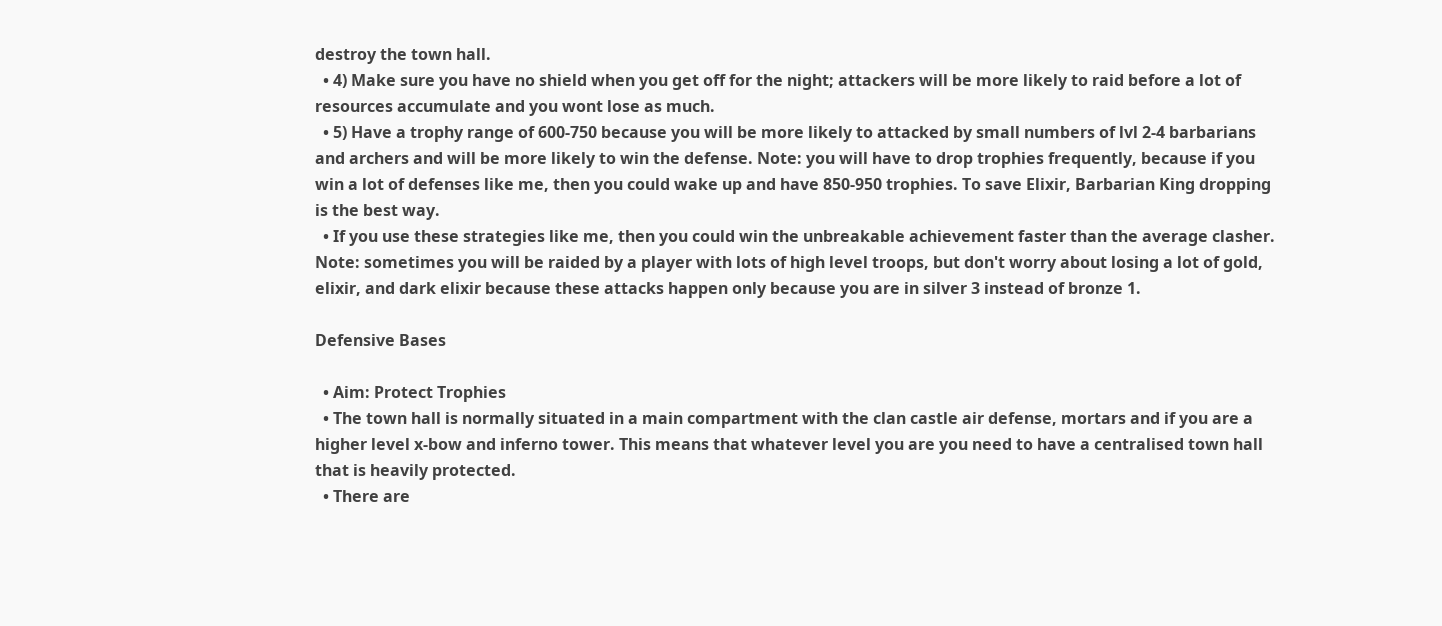destroy the town hall.
  • 4) Make sure you have no shield when you get off for the night; attackers will be more likely to raid before a lot of resources accumulate and you wont lose as much.
  • 5) Have a trophy range of 600-750 because you will be more likely to attacked by small numbers of lvl 2-4 barbarians and archers and will be more likely to win the defense. Note: you will have to drop trophies frequently, because if you win a lot of defenses like me, then you could wake up and have 850-950 trophies. To save Elixir, Barbarian King dropping is the best way.
  • If you use these strategies like me, then you could win the unbreakable achievement faster than the average clasher. Note: sometimes you will be raided by a player with lots of high level troops, but don't worry about losing a lot of gold, elixir, and dark elixir because these attacks happen only because you are in silver 3 instead of bronze 1.

Defensive Bases

  • Aim: Protect Trophies
  • The town hall is normally situated in a main compartment with the clan castle air defense, mortars and if you are a higher level x-bow and inferno tower. This means that whatever level you are you need to have a centralised town hall that is heavily protected.
  • There are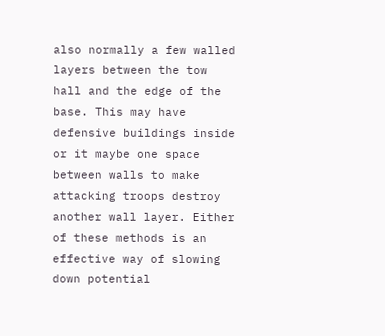also normally a few walled layers between the tow hall and the edge of the base. This may have defensive buildings inside or it maybe one space between walls to make attacking troops destroy another wall layer. Either of these methods is an effective way of slowing down potential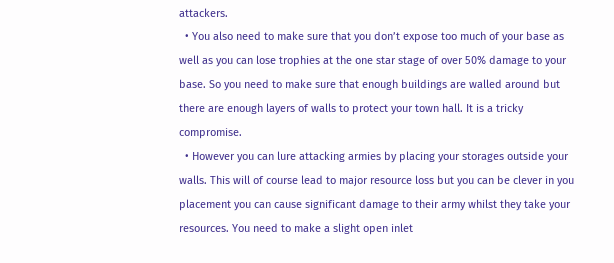attackers.
  • You also need to make sure that you don’t expose too much of your base as well as you can lose trophies at the one star stage of over 50% damage to your base. So you need to make sure that enough buildings are walled around but there are enough layers of walls to protect your town hall. It is a tricky compromise.
  • However you can lure attacking armies by placing your storages outside your walls. This will of course lead to major resource loss but you can be clever in you placement you can cause significant damage to their army whilst they take your resources. You need to make a slight open inlet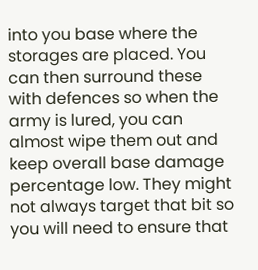into you base where the storages are placed. You can then surround these with defences so when the army is lured, you can almost wipe them out and keep overall base damage percentage low. They might not always target that bit so you will need to ensure that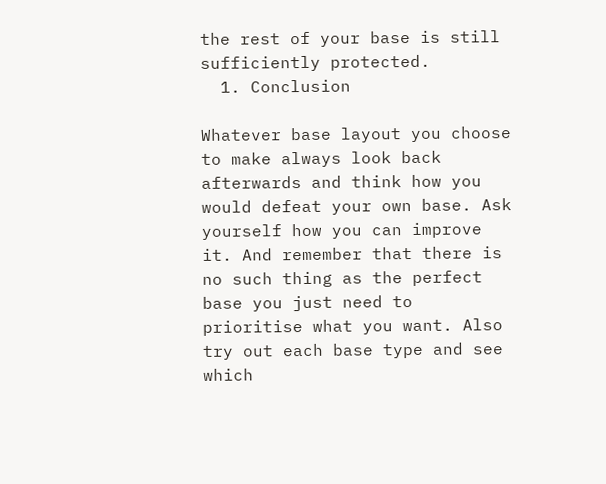the rest of your base is still sufficiently protected.
  1. Conclusion

Whatever base layout you choose to make always look back afterwards and think how you would defeat your own base. Ask yourself how you can improve it. And remember that there is no such thing as the perfect base you just need to prioritise what you want. Also try out each base type and see which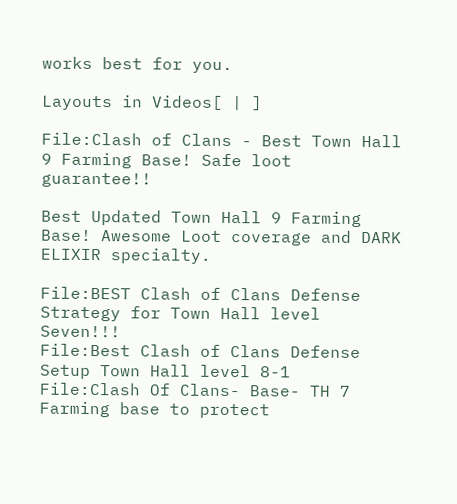works best for you.

Layouts in Videos[ | ]

File:Clash of Clans - Best Town Hall 9 Farming Base! Safe loot guarantee!!

Best Updated Town Hall 9 Farming Base! Awesome Loot coverage and DARK ELIXIR specialty.

File:BEST Clash of Clans Defense Strategy for Town Hall level Seven!!!
File:Best Clash of Clans Defense Setup Town Hall level 8-1
File:Clash Of Clans- Base- TH 7 Farming base to protect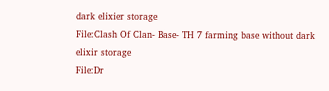dark elixier storage
File:Clash Of Clan- Base- TH 7 farming base without dark elixir storage
File:Dr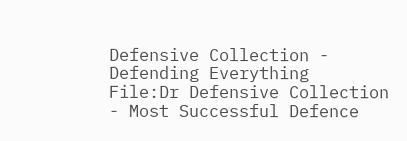Defensive Collection - Defending Everything
File:Dr Defensive Collection - Most Successful Defence